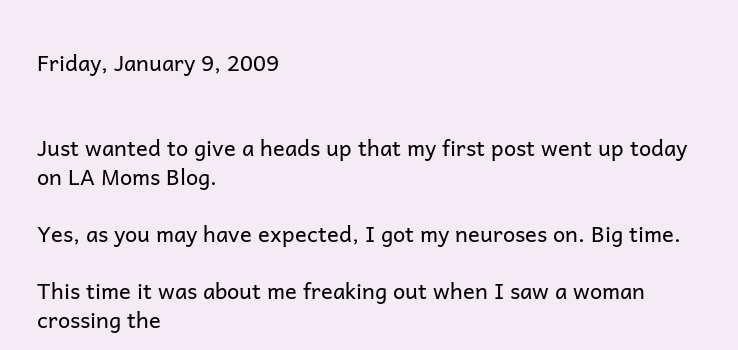Friday, January 9, 2009


Just wanted to give a heads up that my first post went up today on LA Moms Blog.

Yes, as you may have expected, I got my neuroses on. Big time.

This time it was about me freaking out when I saw a woman crossing the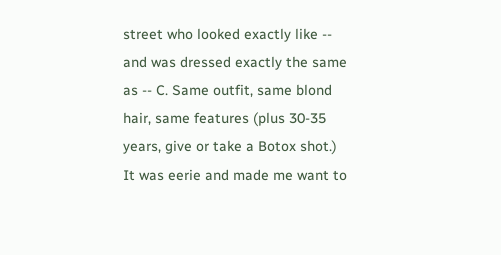street who looked exactly like -- and was dressed exactly the same as -- C. Same outfit, same blond hair, same features (plus 30-35 years, give or take a Botox shot.) It was eerie and made me want to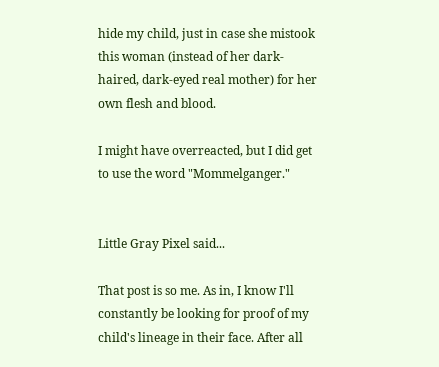hide my child, just in case she mistook this woman (instead of her dark-haired, dark-eyed real mother) for her own flesh and blood.

I might have overreacted, but I did get to use the word "Mommelganger."


Little Gray Pixel said...

That post is so me. As in, I know I'll constantly be looking for proof of my child's lineage in their face. After all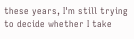these years, I'm still trying to decide whether I take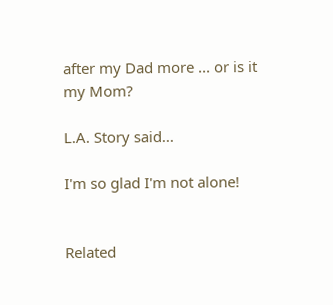after my Dad more ... or is it my Mom?

L.A. Story said...

I'm so glad I'm not alone!


Related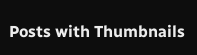Posts with Thumbnails